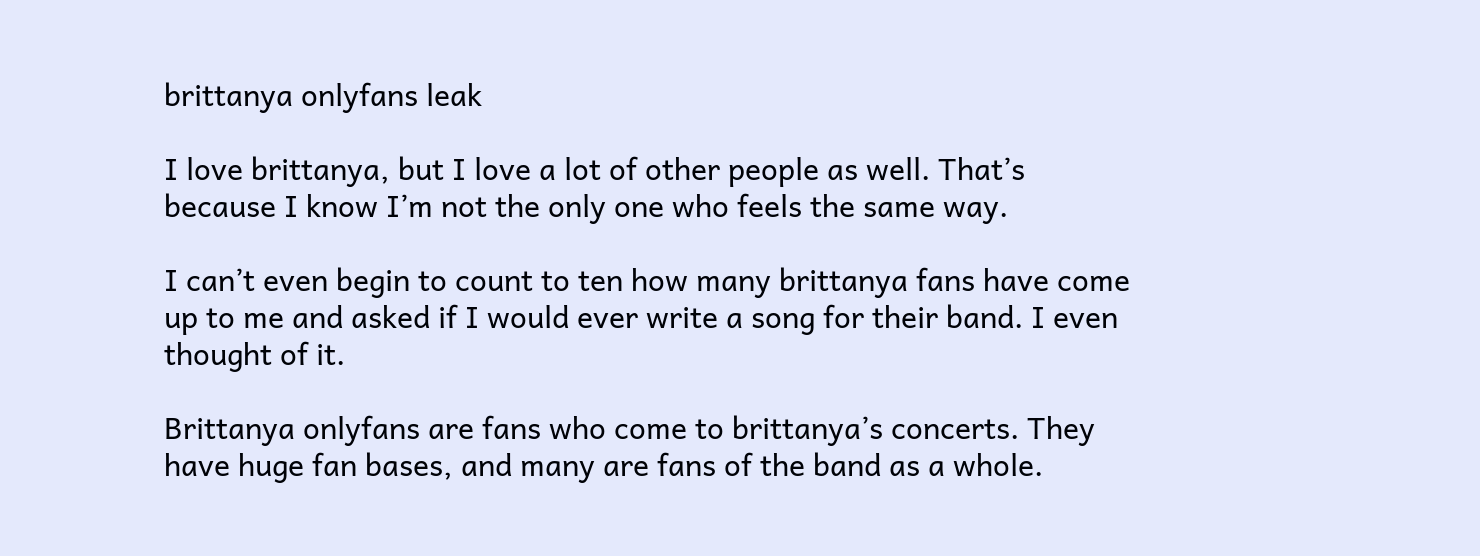brittanya onlyfans leak

I love brittanya, but I love a lot of other people as well. That’s because I know I’m not the only one who feels the same way.

I can’t even begin to count to ten how many brittanya fans have come up to me and asked if I would ever write a song for their band. I even thought of it.

Brittanya onlyfans are fans who come to brittanya’s concerts. They have huge fan bases, and many are fans of the band as a whole.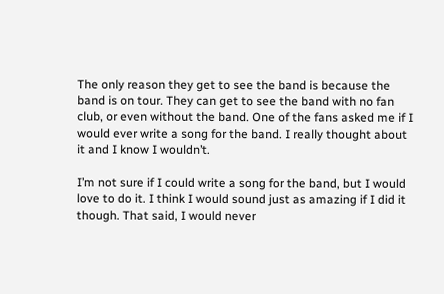The only reason they get to see the band is because the band is on tour. They can get to see the band with no fan club, or even without the band. One of the fans asked me if I would ever write a song for the band. I really thought about it and I know I wouldn’t.

I’m not sure if I could write a song for the band, but I would love to do it. I think I would sound just as amazing if I did it though. That said, I would never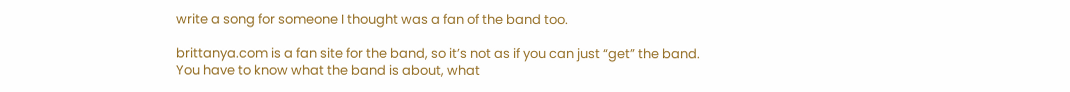write a song for someone I thought was a fan of the band too.

brittanya.com is a fan site for the band, so it’s not as if you can just “get” the band. You have to know what the band is about, what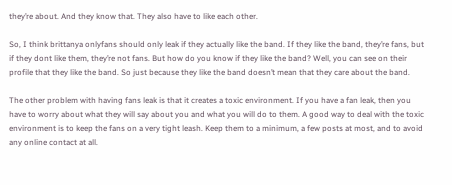they’re about. And they know that. They also have to like each other.

So, I think brittanya onlyfans should only leak if they actually like the band. If they like the band, they’re fans, but if they dont like them, they’re not fans. But how do you know if they like the band? Well, you can see on their profile that they like the band. So just because they like the band doesn’t mean that they care about the band.

The other problem with having fans leak is that it creates a toxic environment. If you have a fan leak, then you have to worry about what they will say about you and what you will do to them. A good way to deal with the toxic environment is to keep the fans on a very tight leash. Keep them to a minimum, a few posts at most, and to avoid any online contact at all.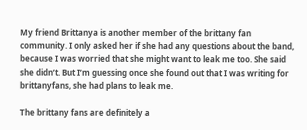My friend Brittanya is another member of the brittany fan community. I only asked her if she had any questions about the band, because I was worried that she might want to leak me too. She said she didn’t. But I’m guessing once she found out that I was writing for brittanyfans, she had plans to leak me.

The brittany fans are definitely a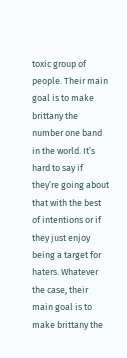toxic group of people. Their main goal is to make brittany the number one band in the world. It’s hard to say if they’re going about that with the best of intentions or if they just enjoy being a target for haters. Whatever the case, their main goal is to make brittany the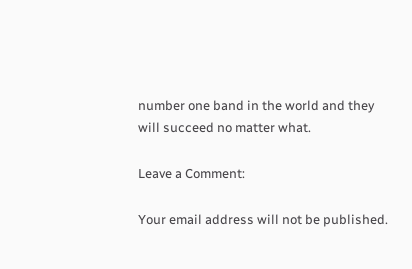number one band in the world and they will succeed no matter what.

Leave a Comment:

Your email address will not be published.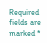Required fields are marked *